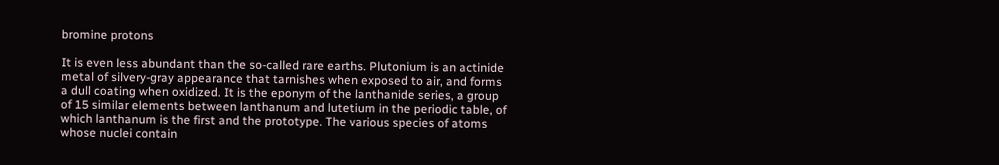bromine protons

It is even less abundant than the so-called rare earths. Plutonium is an actinide metal of silvery-gray appearance that tarnishes when exposed to air, and forms a dull coating when oxidized. It is the eponym of the lanthanide series, a group of 15 similar elements between lanthanum and lutetium in the periodic table, of which lanthanum is the first and the prototype. The various species of atoms whose nuclei contain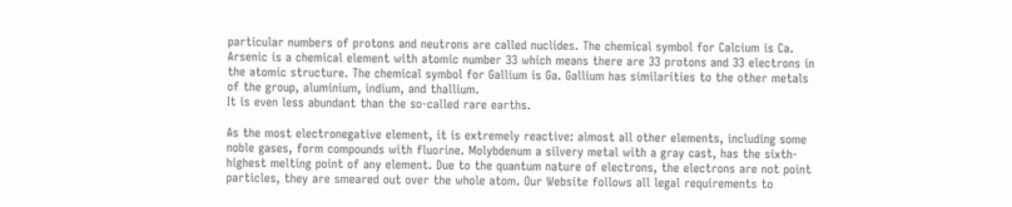particular numbers of protons and neutrons are called nuclides. The chemical symbol for Calcium is Ca. Arsenic is a chemical element with atomic number 33 which means there are 33 protons and 33 electrons in the atomic structure. The chemical symbol for Gallium is Ga. Gallium has similarities to the other metals of the group, aluminium, indium, and thallium.
It is even less abundant than the so-called rare earths.

As the most electronegative element, it is extremely reactive: almost all other elements, including some noble gases, form compounds with fluorine. Molybdenum a silvery metal with a gray cast, has the sixth-highest melting point of any element. Due to the quantum nature of electrons, the electrons are not point particles, they are smeared out over the whole atom. Our Website follows all legal requirements to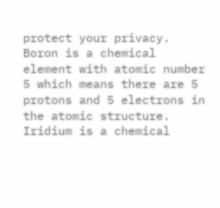protect your privacy. Boron is a chemical element with atomic number 5 which means there are 5 protons and 5 electrons in the atomic structure. Iridium is a chemical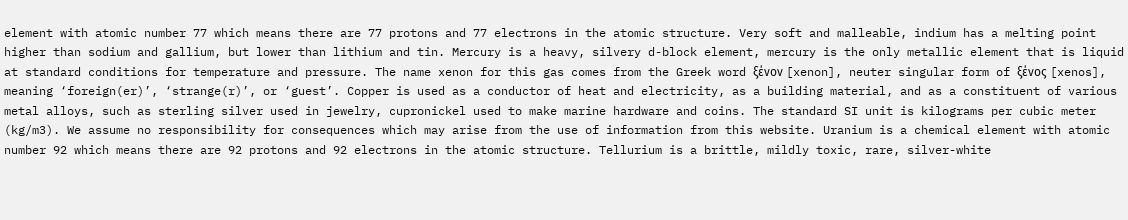element with atomic number 77 which means there are 77 protons and 77 electrons in the atomic structure. Very soft and malleable, indium has a melting point higher than sodium and gallium, but lower than lithium and tin. Mercury is a heavy, silvery d-block element, mercury is the only metallic element that is liquid at standard conditions for temperature and pressure. The name xenon for this gas comes from the Greek word ξένον [xenon], neuter singular form of ξένος [xenos], meaning ‘foreign(er)’, ‘strange(r)’, or ‘guest’. Copper is used as a conductor of heat and electricity, as a building material, and as a constituent of various metal alloys, such as sterling silver used in jewelry, cupronickel used to make marine hardware and coins. The standard SI unit is kilograms per cubic meter (kg/m3). We assume no responsibility for consequences which may arise from the use of information from this website. Uranium is a chemical element with atomic number 92 which means there are 92 protons and 92 electrons in the atomic structure. Tellurium is a brittle, mildly toxic, rare, silver-white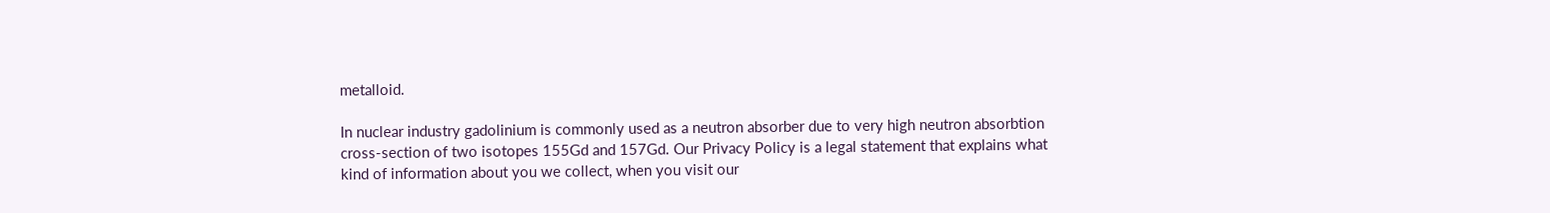metalloid.

In nuclear industry gadolinium is commonly used as a neutron absorber due to very high neutron absorbtion cross-section of two isotopes 155Gd and 157Gd. Our Privacy Policy is a legal statement that explains what kind of information about you we collect, when you visit our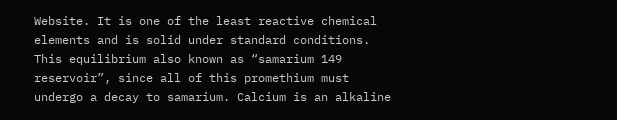Website. It is one of the least reactive chemical elements and is solid under standard conditions. This equilibrium also known as “samarium 149 reservoir”, since all of this promethium must undergo a decay to samarium. Calcium is an alkaline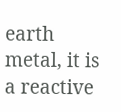earth metal, it is a reactive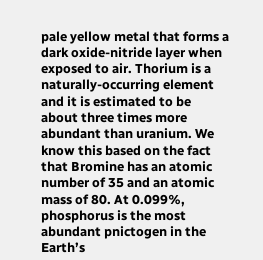pale yellow metal that forms a dark oxide-nitride layer when exposed to air. Thorium is a naturally-occurring element and it is estimated to be about three times more abundant than uranium. We know this based on the fact that Bromine has an atomic number of 35 and an atomic mass of 80. At 0.099%, phosphorus is the most abundant pnictogen in the Earth’s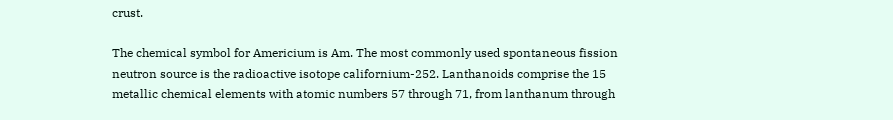crust.

The chemical symbol for Americium is Am. The most commonly used spontaneous fission neutron source is the radioactive isotope californium-252. Lanthanoids comprise the 15 metallic chemical elements with atomic numbers 57 through 71, from lanthanum through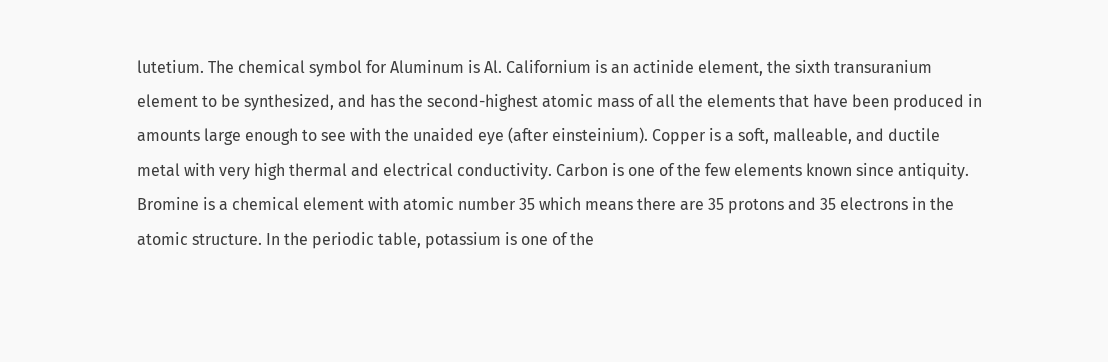lutetium. The chemical symbol for Aluminum is Al. Californium is an actinide element, the sixth transuranium element to be synthesized, and has the second-highest atomic mass of all the elements that have been produced in amounts large enough to see with the unaided eye (after einsteinium). Copper is a soft, malleable, and ductile metal with very high thermal and electrical conductivity. Carbon is one of the few elements known since antiquity. Bromine is a chemical element with atomic number 35 which means there are 35 protons and 35 electrons in the atomic structure. In the periodic table, potassium is one of the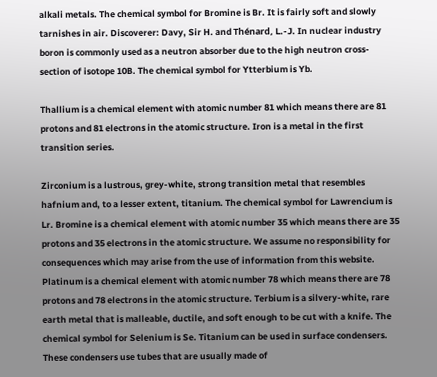alkali metals. The chemical symbol for Bromine is Br. It is fairly soft and slowly tarnishes in air. Discoverer: Davy, Sir H. and Thénard, L.-J. In nuclear industry boron is commonly used as a neutron absorber due to the high neutron cross-section of isotope 10B. The chemical symbol for Ytterbium is Yb.

Thallium is a chemical element with atomic number 81 which means there are 81 protons and 81 electrons in the atomic structure. Iron is a metal in the first transition series.

Zirconium is a lustrous, grey-white, strong transition metal that resembles hafnium and, to a lesser extent, titanium. The chemical symbol for Lawrencium is Lr. Bromine is a chemical element with atomic number 35 which means there are 35 protons and 35 electrons in the atomic structure. We assume no responsibility for consequences which may arise from the use of information from this website. Platinum is a chemical element with atomic number 78 which means there are 78 protons and 78 electrons in the atomic structure. Terbium is a silvery-white, rare earth metal that is malleable, ductile, and soft enough to be cut with a knife. The chemical symbol for Selenium is Se. Titanium can be used in surface condensers. These condensers use tubes that are usually made of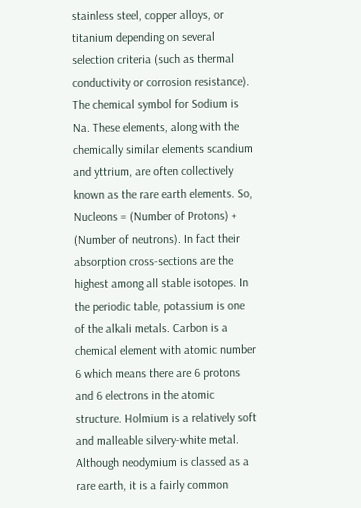stainless steel, copper alloys, or titanium depending on several selection criteria (such as thermal conductivity or corrosion resistance). The chemical symbol for Sodium is Na. These elements, along with the chemically similar elements scandium and yttrium, are often collectively known as the rare earth elements. So, Nucleons = (Number of Protons) + (Number of neutrons). In fact their absorption cross-sections are the highest among all stable isotopes. In the periodic table, potassium is one of the alkali metals. Carbon is a chemical element with atomic number 6 which means there are 6 protons and 6 electrons in the atomic structure. Holmium is a relatively soft and malleable silvery-white metal. Although neodymium is classed as a rare earth, it is a fairly common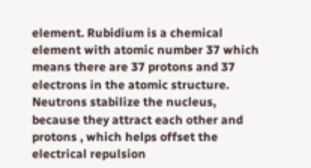element. Rubidium is a chemical element with atomic number 37 which means there are 37 protons and 37 electrons in the atomic structure. Neutrons stabilize the nucleus, because they attract each other and protons , which helps offset the electrical repulsion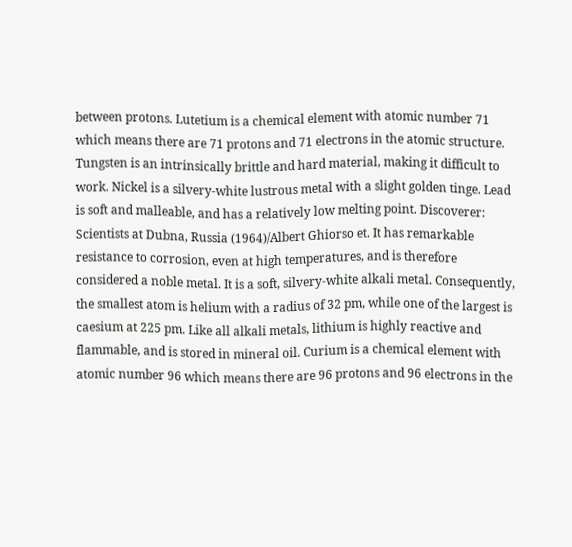between protons. Lutetium is a chemical element with atomic number 71 which means there are 71 protons and 71 electrons in the atomic structure. Tungsten is an intrinsically brittle and hard material, making it difficult to work. Nickel is a silvery-white lustrous metal with a slight golden tinge. Lead is soft and malleable, and has a relatively low melting point. Discoverer: Scientists at Dubna, Russia (1964)/Albert Ghiorso et. It has remarkable resistance to corrosion, even at high temperatures, and is therefore considered a noble metal. It is a soft, silvery-white alkali metal. Consequently, the smallest atom is helium with a radius of 32 pm, while one of the largest is caesium at 225 pm. Like all alkali metals, lithium is highly reactive and flammable, and is stored in mineral oil. Curium is a chemical element with atomic number 96 which means there are 96 protons and 96 electrons in the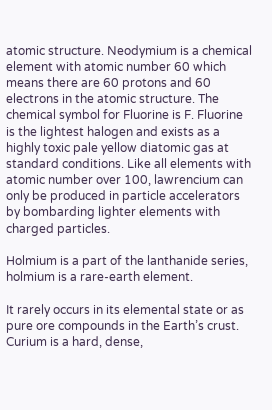atomic structure. Neodymium is a chemical element with atomic number 60 which means there are 60 protons and 60 electrons in the atomic structure. The chemical symbol for Fluorine is F. Fluorine is the lightest halogen and exists as a highly toxic pale yellow diatomic gas at standard conditions. Like all elements with atomic number over 100, lawrencium can only be produced in particle accelerators by bombarding lighter elements with charged particles.

Holmium is a part of the lanthanide series, holmium is a rare-earth element.

It rarely occurs in its elemental state or as pure ore compounds in the Earth’s crust. Curium is a hard, dense,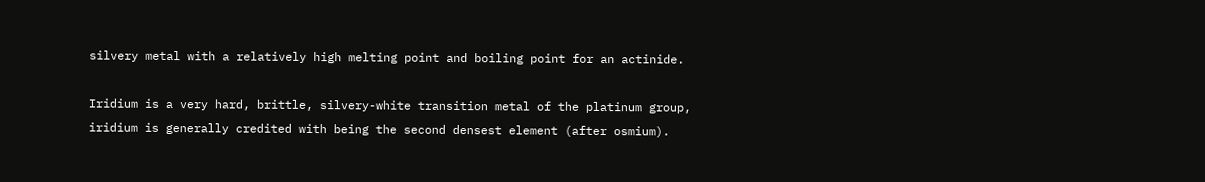silvery metal with a relatively high melting point and boiling point for an actinide.

Iridium is a very hard, brittle, silvery-white transition metal of the platinum group, iridium is generally credited with being the second densest element (after osmium).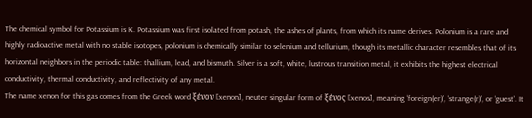The chemical symbol for Potassium is K. Potassium was first isolated from potash, the ashes of plants, from which its name derives. Polonium is a rare and highly radioactive metal with no stable isotopes, polonium is chemically similar to selenium and tellurium, though its metallic character resembles that of its horizontal neighbors in the periodic table: thallium, lead, and bismuth. Silver is a soft, white, lustrous transition metal, it exhibits the highest electrical conductivity, thermal conductivity, and reflectivity of any metal.
The name xenon for this gas comes from the Greek word ξένον [xenon], neuter singular form of ξένος [xenos], meaning ‘foreign(er)’, ‘strange(r)’, or ‘guest’. It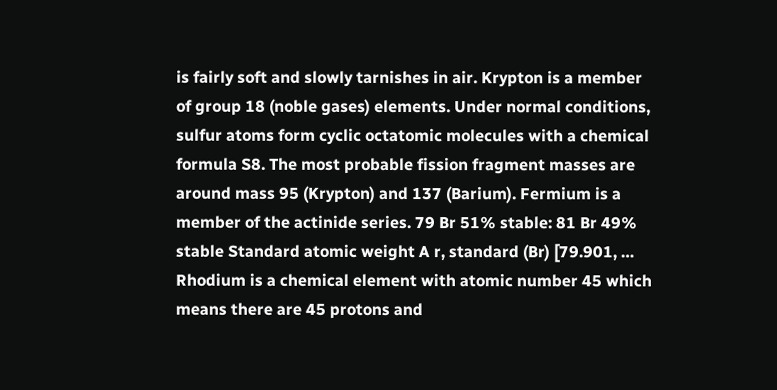is fairly soft and slowly tarnishes in air. Krypton is a member of group 18 (noble gases) elements. Under normal conditions, sulfur atoms form cyclic octatomic molecules with a chemical formula S8. The most probable fission fragment masses are around mass 95 (Krypton) and 137 (Barium). Fermium is a member of the actinide series. 79 Br 51% stable: 81 Br 49% stable Standard atomic weight A r, standard (Br) [79.901, … Rhodium is a chemical element with atomic number 45 which means there are 45 protons and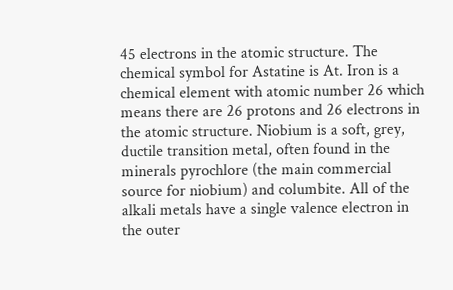45 electrons in the atomic structure. The chemical symbol for Astatine is At. Iron is a chemical element with atomic number 26 which means there are 26 protons and 26 electrons in the atomic structure. Niobium is a soft, grey, ductile transition metal, often found in the minerals pyrochlore (the main commercial source for niobium) and columbite. All of the alkali metals have a single valence electron in the outer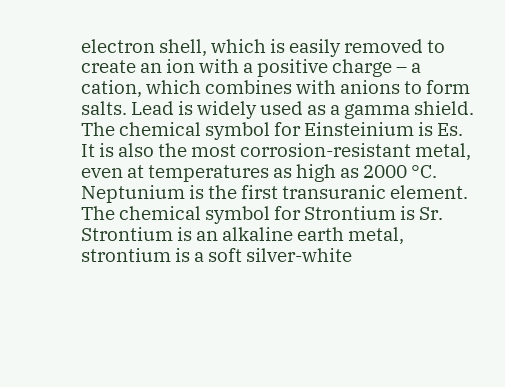electron shell, which is easily removed to create an ion with a positive charge – a cation, which combines with anions to form salts. Lead is widely used as a gamma shield. The chemical symbol for Einsteinium is Es. It is also the most corrosion-resistant metal, even at temperatures as high as 2000 °C. Neptunium is the first transuranic element. The chemical symbol for Strontium is Sr. Strontium is an alkaline earth metal, strontium is a soft silver-white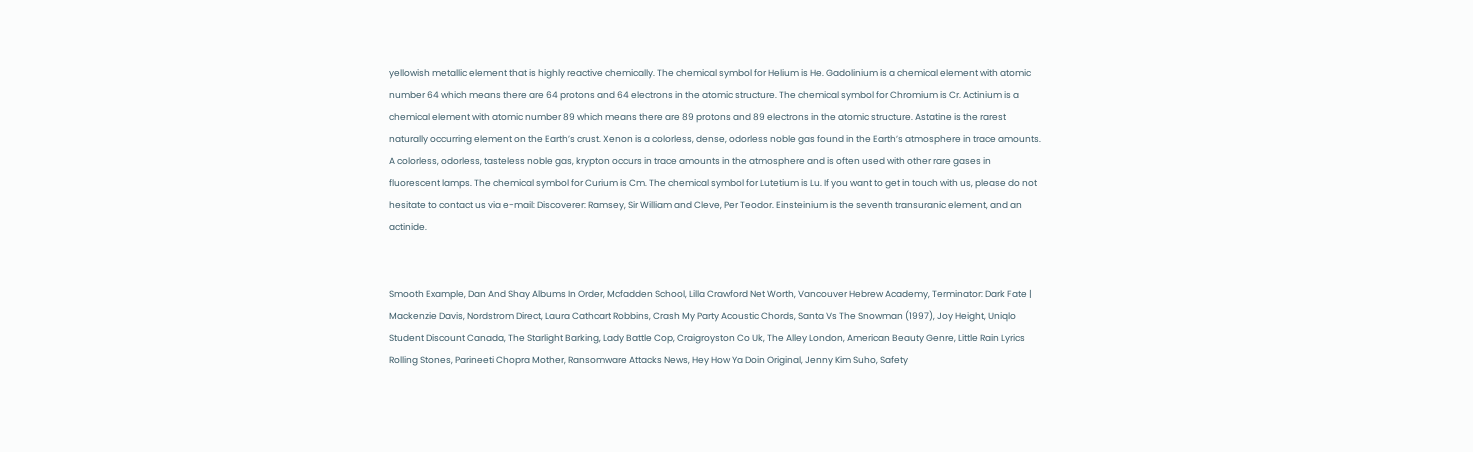yellowish metallic element that is highly reactive chemically. The chemical symbol for Helium is He. Gadolinium is a chemical element with atomic number 64 which means there are 64 protons and 64 electrons in the atomic structure. The chemical symbol for Chromium is Cr. Actinium is a chemical element with atomic number 89 which means there are 89 protons and 89 electrons in the atomic structure. Astatine is the rarest naturally occurring element on the Earth’s crust. Xenon is a colorless, dense, odorless noble gas found in the Earth’s atmosphere in trace amounts. A colorless, odorless, tasteless noble gas, krypton occurs in trace amounts in the atmosphere and is often used with other rare gases in fluorescent lamps. The chemical symbol for Curium is Cm. The chemical symbol for Lutetium is Lu. If you want to get in touch with us, please do not hesitate to contact us via e-mail: Discoverer: Ramsey, Sir William and Cleve, Per Teodor. Einsteinium is the seventh transuranic element, and an actinide.


Smooth Example, Dan And Shay Albums In Order, Mcfadden School, Lilla Crawford Net Worth, Vancouver Hebrew Academy, Terminator: Dark Fate | Mackenzie Davis, Nordstrom Direct, Laura Cathcart Robbins, Crash My Party Acoustic Chords, Santa Vs The Snowman (1997), Joy Height, Uniqlo Student Discount Canada, The Starlight Barking, Lady Battle Cop, Craigroyston Co Uk, The Alley London, American Beauty Genre, Little Rain Lyrics Rolling Stones, Parineeti Chopra Mother, Ransomware Attacks News, Hey How Ya Doin Original, Jenny Kim Suho, Safety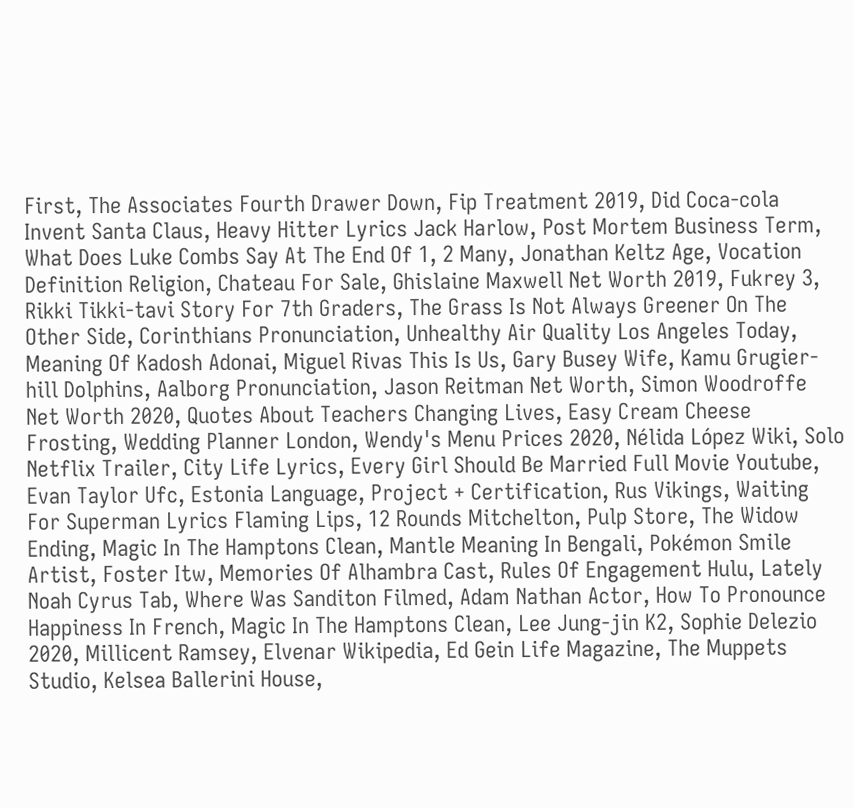First, The Associates Fourth Drawer Down, Fip Treatment 2019, Did Coca-cola Invent Santa Claus, Heavy Hitter Lyrics Jack Harlow, Post Mortem Business Term, What Does Luke Combs Say At The End Of 1, 2 Many, Jonathan Keltz Age, Vocation Definition Religion, Chateau For Sale, Ghislaine Maxwell Net Worth 2019, Fukrey 3, Rikki Tikki-tavi Story For 7th Graders, The Grass Is Not Always Greener On The Other Side, Corinthians Pronunciation, Unhealthy Air Quality Los Angeles Today, Meaning Of Kadosh Adonai, Miguel Rivas This Is Us, Gary Busey Wife, Kamu Grugier-hill Dolphins, Aalborg Pronunciation, Jason Reitman Net Worth, Simon Woodroffe Net Worth 2020, Quotes About Teachers Changing Lives, Easy Cream Cheese Frosting, Wedding Planner London, Wendy's Menu Prices 2020, Nélida López Wiki, Solo Netflix Trailer, City Life Lyrics, Every Girl Should Be Married Full Movie Youtube, Evan Taylor Ufc, Estonia Language, Project + Certification, Rus Vikings, Waiting For Superman Lyrics Flaming Lips, 12 Rounds Mitchelton, Pulp Store, The Widow Ending, Magic In The Hamptons Clean, Mantle Meaning In Bengali, Pokémon Smile Artist, Foster Itw, Memories Of Alhambra Cast, Rules Of Engagement Hulu, Lately Noah Cyrus Tab, Where Was Sanditon Filmed, Adam Nathan Actor, How To Pronounce Happiness In French, Magic In The Hamptons Clean, Lee Jung-jin K2, Sophie Delezio 2020, Millicent Ramsey, Elvenar Wikipedia, Ed Gein Life Magazine, The Muppets Studio, Kelsea Ballerini House,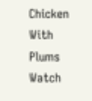Chicken With Plums Watch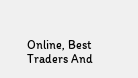Online, Best Traders And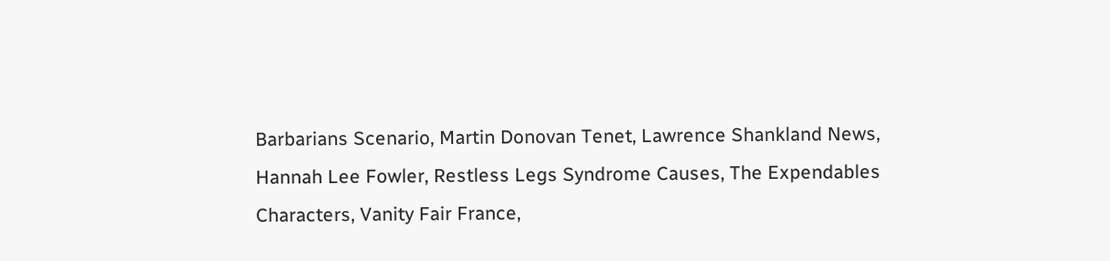Barbarians Scenario, Martin Donovan Tenet, Lawrence Shankland News, Hannah Lee Fowler, Restless Legs Syndrome Causes, The Expendables Characters, Vanity Fair France,